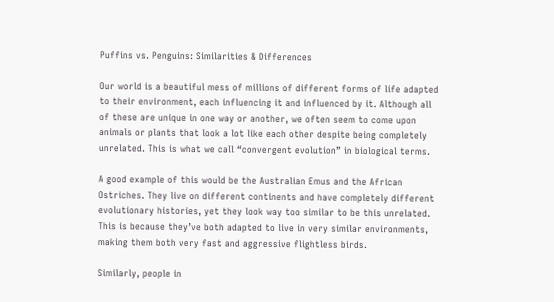Puffins vs. Penguins: Similarities & Differences

Our world is a beautiful mess of millions of different forms of life adapted to their environment, each influencing it and influenced by it. Although all of these are unique in one way or another, we often seem to come upon animals or plants that look a lot like each other despite being completely unrelated. This is what we call “convergent evolution” in biological terms.

A good example of this would be the Australian Emus and the African Ostriches. They live on different continents and have completely different evolutionary histories, yet they look way too similar to be this unrelated. This is because they’ve both adapted to live in very similar environments, making them both very fast and aggressive flightless birds.

Similarly, people in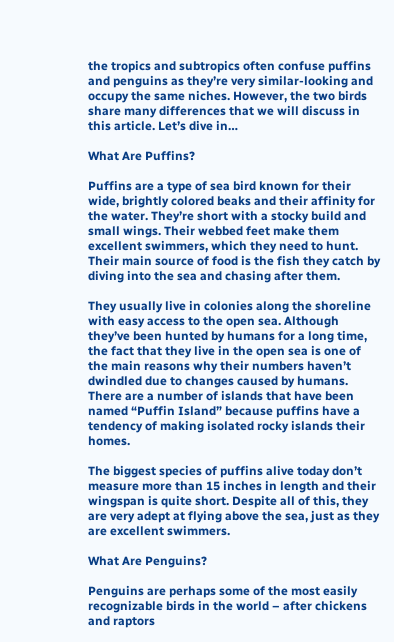the tropics and subtropics often confuse puffins and penguins as they’re very similar-looking and occupy the same niches. However, the two birds share many differences that we will discuss in this article. Let’s dive in…

What Are Puffins?

Puffins are a type of sea bird known for their wide, brightly colored beaks and their affinity for the water. They’re short with a stocky build and small wings. Their webbed feet make them excellent swimmers, which they need to hunt. Their main source of food is the fish they catch by diving into the sea and chasing after them.

They usually live in colonies along the shoreline with easy access to the open sea. Although they’ve been hunted by humans for a long time, the fact that they live in the open sea is one of the main reasons why their numbers haven’t dwindled due to changes caused by humans. There are a number of islands that have been named “Puffin Island” because puffins have a tendency of making isolated rocky islands their homes.

The biggest species of puffins alive today don’t measure more than 15 inches in length and their wingspan is quite short. Despite all of this, they are very adept at flying above the sea, just as they are excellent swimmers.

What Are Penguins?

Penguins are perhaps some of the most easily recognizable birds in the world – after chickens and raptors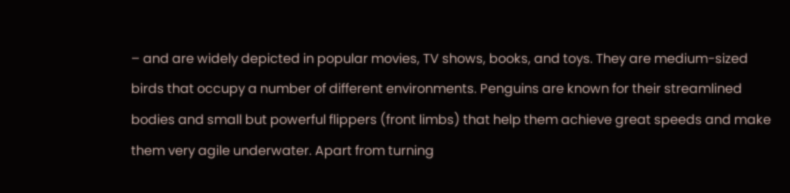– and are widely depicted in popular movies, TV shows, books, and toys. They are medium-sized birds that occupy a number of different environments. Penguins are known for their streamlined bodies and small but powerful flippers (front limbs) that help them achieve great speeds and make them very agile underwater. Apart from turning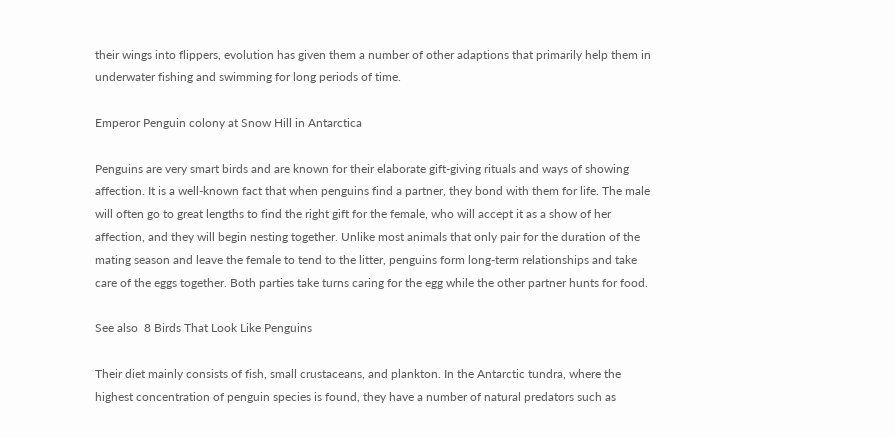their wings into flippers, evolution has given them a number of other adaptions that primarily help them in underwater fishing and swimming for long periods of time.

Emperor Penguin colony at Snow Hill in Antarctica

Penguins are very smart birds and are known for their elaborate gift-giving rituals and ways of showing affection. It is a well-known fact that when penguins find a partner, they bond with them for life. The male will often go to great lengths to find the right gift for the female, who will accept it as a show of her affection, and they will begin nesting together. Unlike most animals that only pair for the duration of the mating season and leave the female to tend to the litter, penguins form long-term relationships and take care of the eggs together. Both parties take turns caring for the egg while the other partner hunts for food.

See also  8 Birds That Look Like Penguins

Their diet mainly consists of fish, small crustaceans, and plankton. In the Antarctic tundra, where the highest concentration of penguin species is found, they have a number of natural predators such as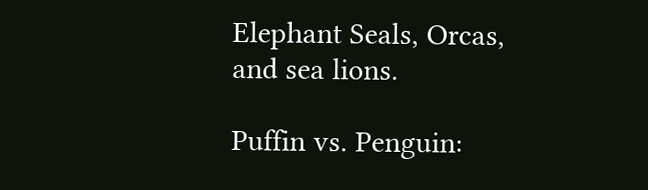Elephant Seals, Orcas, and sea lions.

Puffin vs. Penguin: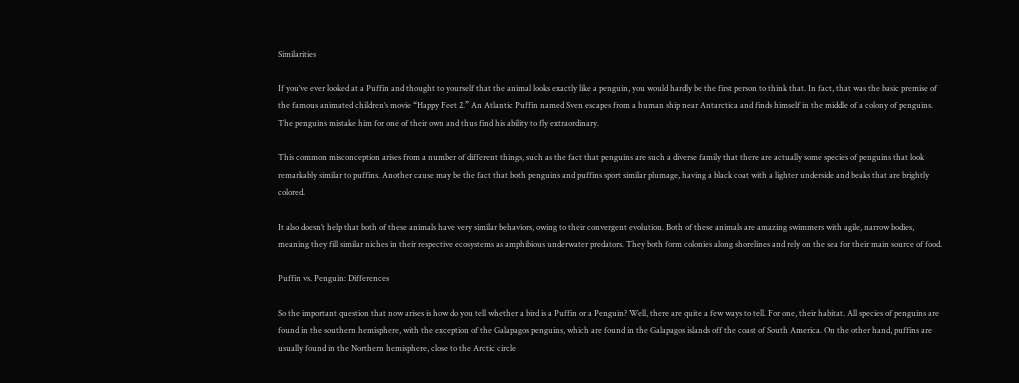Similarities

If you’ve ever looked at a Puffin and thought to yourself that the animal looks exactly like a penguin, you would hardly be the first person to think that. In fact, that was the basic premise of the famous animated children’s movie “Happy Feet 2.” An Atlantic Puffin named Sven escapes from a human ship near Antarctica and finds himself in the middle of a colony of penguins. The penguins mistake him for one of their own and thus find his ability to fly extraordinary.

This common misconception arises from a number of different things, such as the fact that penguins are such a diverse family that there are actually some species of penguins that look remarkably similar to puffins. Another cause may be the fact that both penguins and puffins sport similar plumage, having a black coat with a lighter underside and beaks that are brightly colored.

It also doesn’t help that both of these animals have very similar behaviors, owing to their convergent evolution. Both of these animals are amazing swimmers with agile, narrow bodies, meaning they fill similar niches in their respective ecosystems as amphibious underwater predators. They both form colonies along shorelines and rely on the sea for their main source of food.

Puffin vs. Penguin: Differences

So the important question that now arises is how do you tell whether a bird is a Puffin or a Penguin? Well, there are quite a few ways to tell. For one, their habitat. All species of penguins are found in the southern hemisphere, with the exception of the Galapagos penguins, which are found in the Galapagos islands off the coast of South America. On the other hand, puffins are usually found in the Northern hemisphere, close to the Arctic circle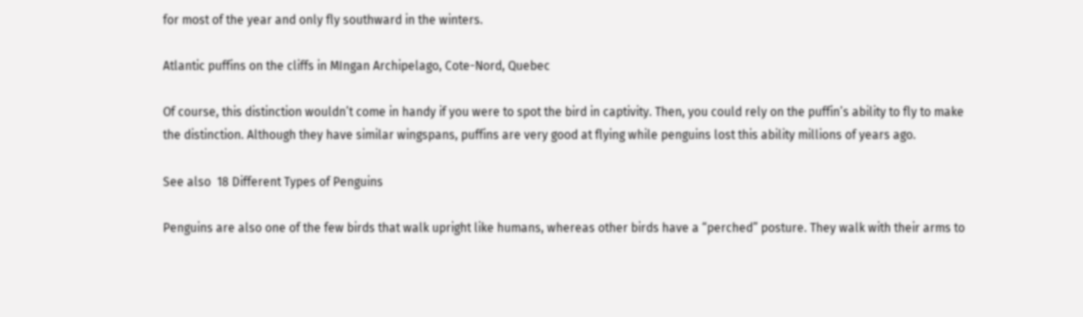for most of the year and only fly southward in the winters.

Atlantic puffins on the cliffs in MIngan Archipelago, Cote-Nord, Quebec

Of course, this distinction wouldn’t come in handy if you were to spot the bird in captivity. Then, you could rely on the puffin’s ability to fly to make the distinction. Although they have similar wingspans, puffins are very good at flying while penguins lost this ability millions of years ago.

See also  18 Different Types of Penguins

Penguins are also one of the few birds that walk upright like humans, whereas other birds have a “perched” posture. They walk with their arms to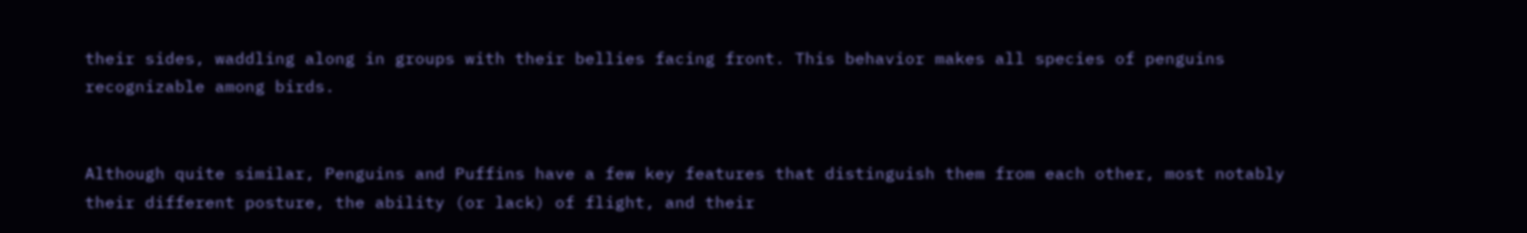their sides, waddling along in groups with their bellies facing front. This behavior makes all species of penguins recognizable among birds.


Although quite similar, Penguins and Puffins have a few key features that distinguish them from each other, most notably their different posture, the ability (or lack) of flight, and their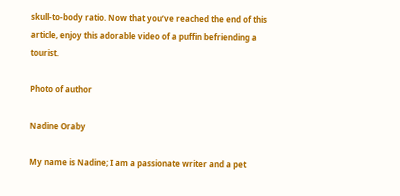skull-to-body ratio. Now that you’ve reached the end of this article, enjoy this adorable video of a puffin befriending a tourist.

Photo of author

Nadine Oraby

My name is Nadine; I am a passionate writer and a pet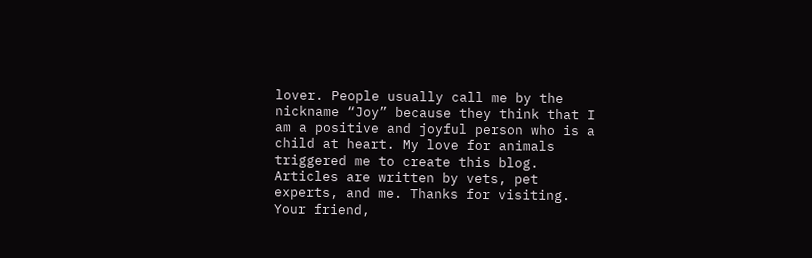lover. People usually call me by the nickname “Joy” because they think that I am a positive and joyful person who is a child at heart. My love for animals triggered me to create this blog. Articles are written by vets, pet experts, and me. Thanks for visiting. Your friend,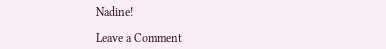Nadine!

Leave a Comment